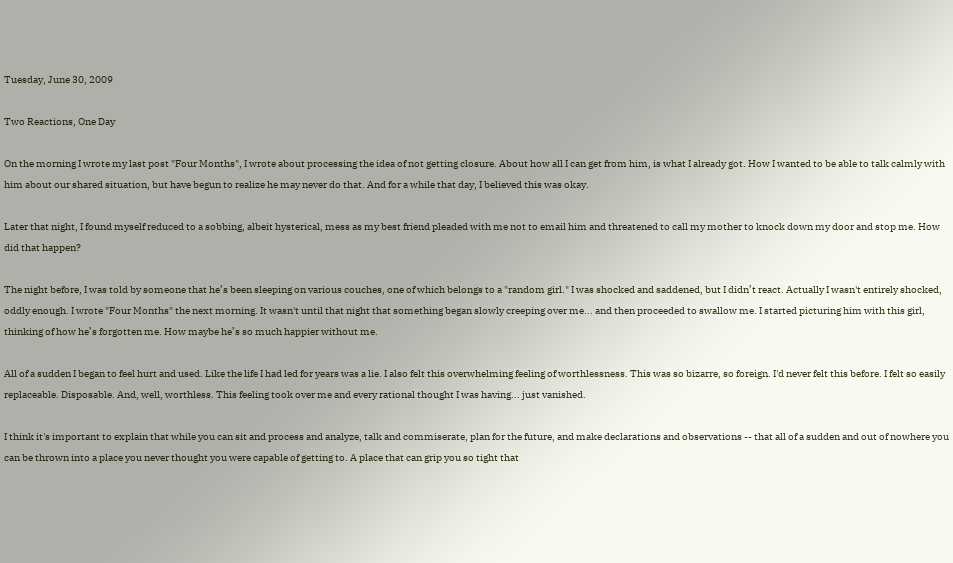Tuesday, June 30, 2009

Two Reactions, One Day

On the morning I wrote my last post "Four Months", I wrote about processing the idea of not getting closure. About how all I can get from him, is what I already got. How I wanted to be able to talk calmly with him about our shared situation, but have begun to realize he may never do that. And for a while that day, I believed this was okay.

Later that night, I found myself reduced to a sobbing, albeit hysterical, mess as my best friend pleaded with me not to email him and threatened to call my mother to knock down my door and stop me. How did that happen?

The night before, I was told by someone that he’s been sleeping on various couches, one of which belongs to a "random girl." I was shocked and saddened, but I didn’t react. Actually I wasn't entirely shocked, oddly enough. I wrote "Four Months" the next morning. It wasn't until that night that something began slowly creeping over me... and then proceeded to swallow me. I started picturing him with this girl, thinking of how he’s forgotten me. How maybe he’s so much happier without me.

All of a sudden I began to feel hurt and used. Like the life I had led for years was a lie. I also felt this overwhelming feeling of worthlessness. This was so bizarre, so foreign. I'd never felt this before. I felt so easily replaceable. Disposable. And, well, worthless. This feeling took over me and every rational thought I was having... just vanished.

I think it's important to explain that while you can sit and process and analyze, talk and commiserate, plan for the future, and make declarations and observations -- that all of a sudden and out of nowhere you can be thrown into a place you never thought you were capable of getting to. A place that can grip you so tight that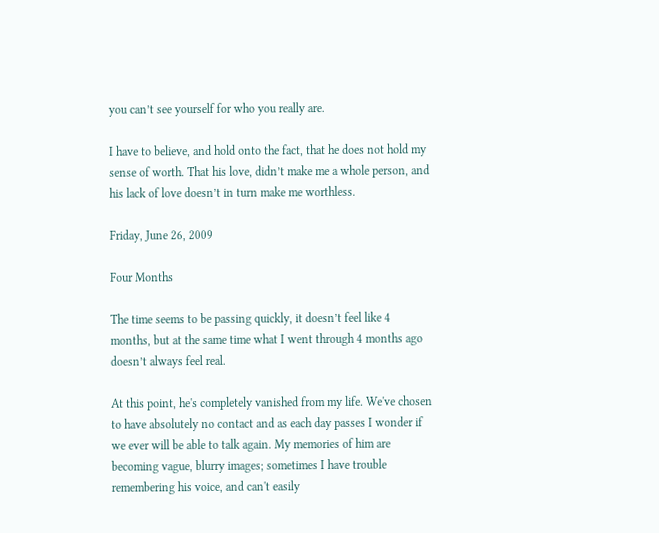you can’t see yourself for who you really are.

I have to believe, and hold onto the fact, that he does not hold my sense of worth. That his love, didn’t make me a whole person, and his lack of love doesn’t in turn make me worthless.

Friday, June 26, 2009

Four Months

The time seems to be passing quickly, it doesn’t feel like 4 months, but at the same time what I went through 4 months ago doesn’t always feel real.

At this point, he's completely vanished from my life. We've chosen to have absolutely no contact and as each day passes I wonder if we ever will be able to talk again. My memories of him are becoming vague, blurry images; sometimes I have trouble remembering his voice, and can't easily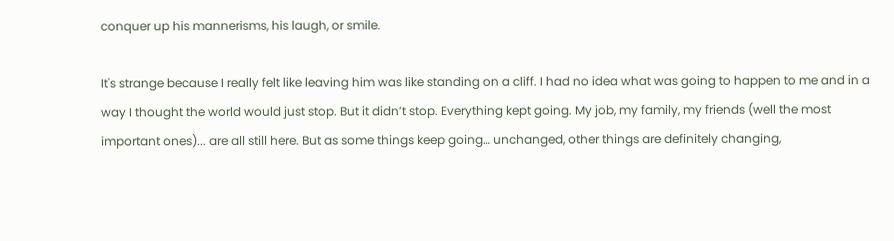conquer up his mannerisms, his laugh, or smile.

It's strange because I really felt like leaving him was like standing on a cliff. I had no idea what was going to happen to me and in a way I thought the world would just stop. But it didn’t stop. Everything kept going. My job, my family, my friends (well the most important ones)... are all still here. But as some things keep going… unchanged, other things are definitely changing,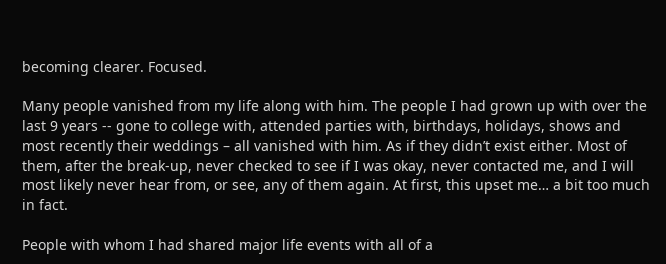becoming clearer. Focused.

Many people vanished from my life along with him. The people I had grown up with over the last 9 years -- gone to college with, attended parties with, birthdays, holidays, shows and most recently their weddings – all vanished with him. As if they didn’t exist either. Most of them, after the break-up, never checked to see if I was okay, never contacted me, and I will most likely never hear from, or see, any of them again. At first, this upset me… a bit too much in fact.

People with whom I had shared major life events with all of a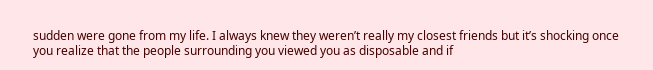sudden were gone from my life. I always knew they weren’t really my closest friends but it’s shocking once you realize that the people surrounding you viewed you as disposable and if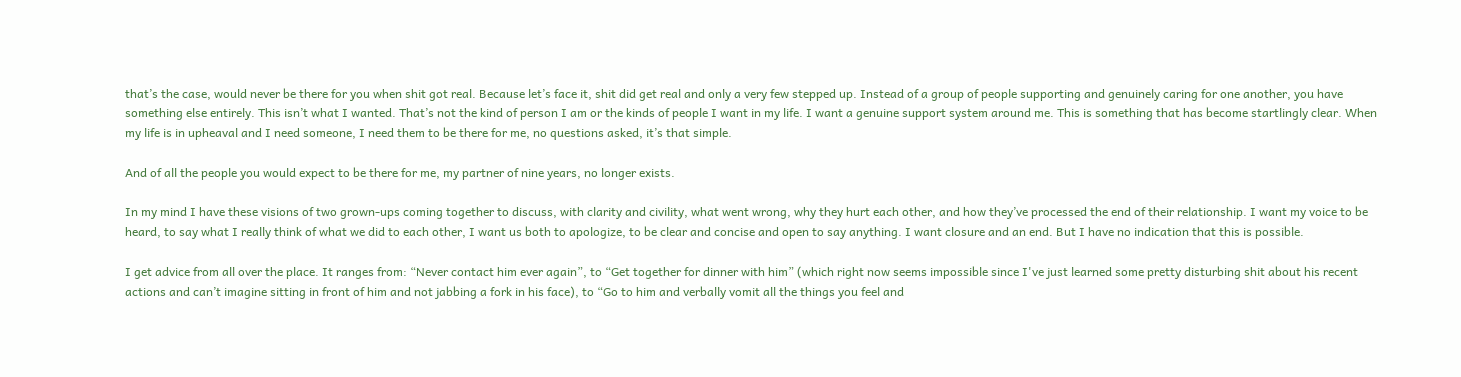that’s the case, would never be there for you when shit got real. Because let’s face it, shit did get real and only a very few stepped up. Instead of a group of people supporting and genuinely caring for one another, you have something else entirely. This isn’t what I wanted. That’s not the kind of person I am or the kinds of people I want in my life. I want a genuine support system around me. This is something that has become startlingly clear. When my life is in upheaval and I need someone, I need them to be there for me, no questions asked, it’s that simple.

And of all the people you would expect to be there for me, my partner of nine years, no longer exists.

In my mind I have these visions of two grown-ups coming together to discuss, with clarity and civility, what went wrong, why they hurt each other, and how they’ve processed the end of their relationship. I want my voice to be heard, to say what I really think of what we did to each other, I want us both to apologize, to be clear and concise and open to say anything. I want closure and an end. But I have no indication that this is possible.

I get advice from all over the place. It ranges from: “Never contact him ever again”, to “Get together for dinner with him” (which right now seems impossible since I've just learned some pretty disturbing shit about his recent actions and can’t imagine sitting in front of him and not jabbing a fork in his face), to “Go to him and verbally vomit all the things you feel and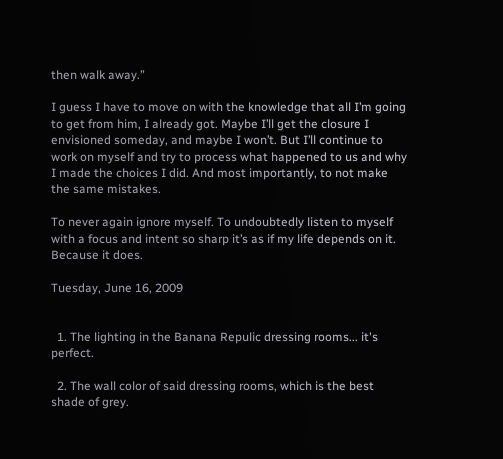then walk away.”

I guess I have to move on with the knowledge that all I’m going to get from him, I already got. Maybe I’ll get the closure I envisioned someday, and maybe I won’t. But I’ll continue to work on myself and try to process what happened to us and why I made the choices I did. And most importantly, to not make the same mistakes.

To never again ignore myself. To undoubtedly listen to myself with a focus and intent so sharp it’s as if my life depends on it. Because it does.

Tuesday, June 16, 2009


  1. The lighting in the Banana Repulic dressing rooms... it's perfect.

  2. The wall color of said dressing rooms, which is the best shade of grey.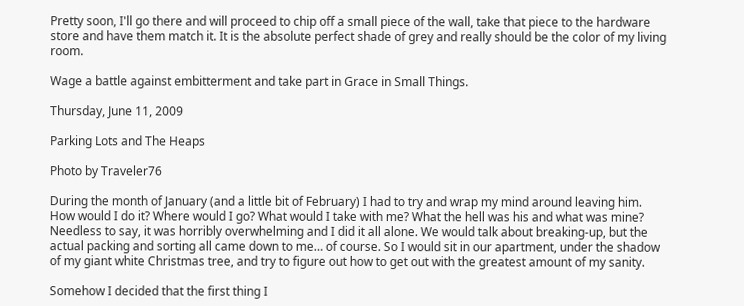Pretty soon, I'll go there and will proceed to chip off a small piece of the wall, take that piece to the hardware store and have them match it. It is the absolute perfect shade of grey and really should be the color of my living room.

Wage a battle against embitterment and take part in Grace in Small Things.

Thursday, June 11, 2009

Parking Lots and The Heaps

Photo by Traveler76

During the month of January (and a little bit of February) I had to try and wrap my mind around leaving him. How would I do it? Where would I go? What would I take with me? What the hell was his and what was mine? Needless to say, it was horribly overwhelming and I did it all alone. We would talk about breaking-up, but the actual packing and sorting all came down to me… of course. So I would sit in our apartment, under the shadow of my giant white Christmas tree, and try to figure out how to get out with the greatest amount of my sanity.

Somehow I decided that the first thing I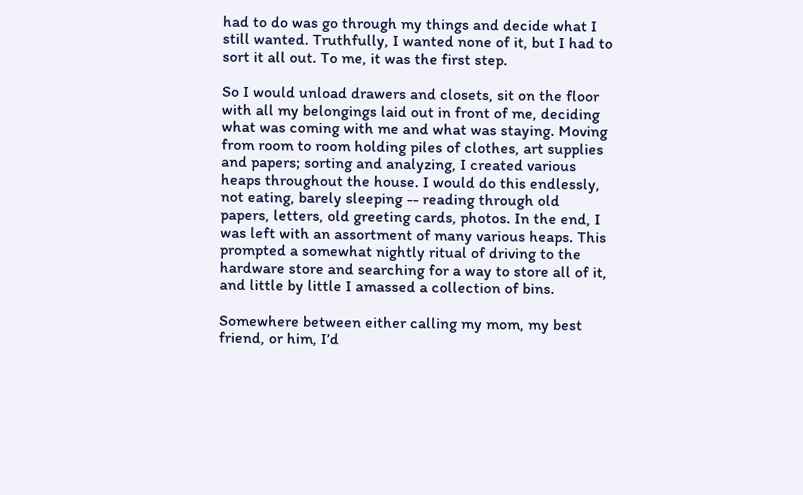had to do was go through my things and decide what I still wanted. Truthfully, I wanted none of it, but I had to sort it all out. To me, it was the first step.

So I would unload drawers and closets, sit on the floor with all my belongings laid out in front of me, deciding what was coming with me and what was staying. Moving from room to room holding piles of clothes, art supplies and papers; sorting and analyzing, I created various heaps throughout the house. I would do this endlessly, not eating, barely sleeping -- reading through old papers, letters, old greeting cards, photos. In the end, I was left with an assortment of many various heaps. This prompted a somewhat nightly ritual of driving to the hardware store and searching for a way to store all of it, and little by little I amassed a collection of bins.

Somewhere between either calling my mom, my best friend, or him, I’d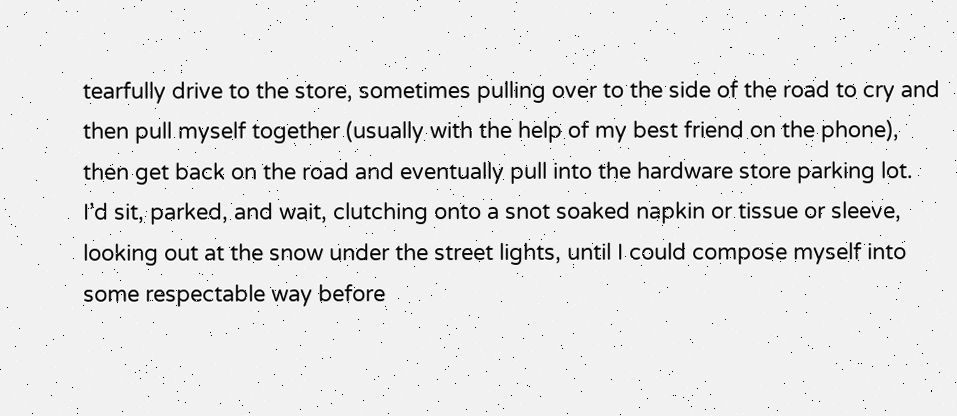tearfully drive to the store, sometimes pulling over to the side of the road to cry and then pull myself together (usually with the help of my best friend on the phone), then get back on the road and eventually pull into the hardware store parking lot. I’d sit, parked, and wait, clutching onto a snot soaked napkin or tissue or sleeve, looking out at the snow under the street lights, until I could compose myself into some respectable way before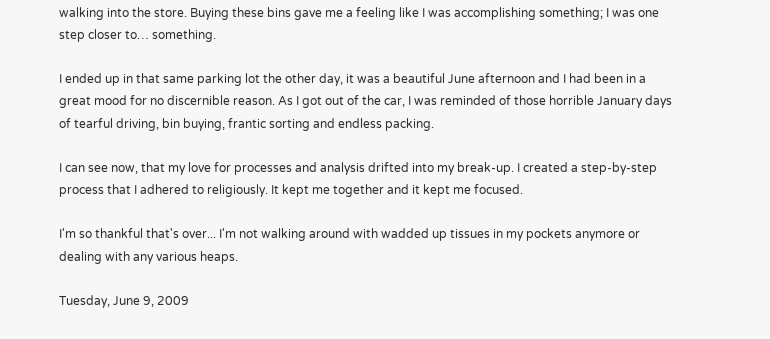walking into the store. Buying these bins gave me a feeling like I was accomplishing something; I was one step closer to… something.

I ended up in that same parking lot the other day, it was a beautiful June afternoon and I had been in a great mood for no discernible reason. As I got out of the car, I was reminded of those horrible January days of tearful driving, bin buying, frantic sorting and endless packing.

I can see now, that my love for processes and analysis drifted into my break-up. I created a step-by-step process that I adhered to religiously. It kept me together and it kept me focused.

I'm so thankful that's over... I'm not walking around with wadded up tissues in my pockets anymore or dealing with any various heaps.

Tuesday, June 9, 2009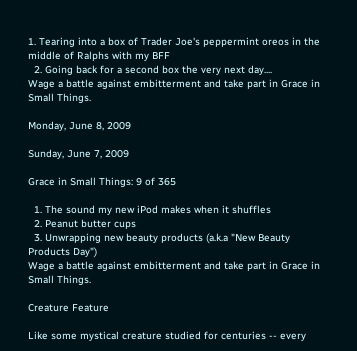1. Tearing into a box of Trader Joe's peppermint oreos in the middle of Ralphs with my BFF
  2. Going back for a second box the very next day....
Wage a battle against embitterment and take part in Grace in Small Things.

Monday, June 8, 2009

Sunday, June 7, 2009

Grace in Small Things: 9 of 365

  1. The sound my new iPod makes when it shuffles
  2. Peanut butter cups
  3. Unwrapping new beauty products (a.k.a "New Beauty Products Day")
Wage a battle against embitterment and take part in Grace in Small Things.

Creature Feature

Like some mystical creature studied for centuries -- every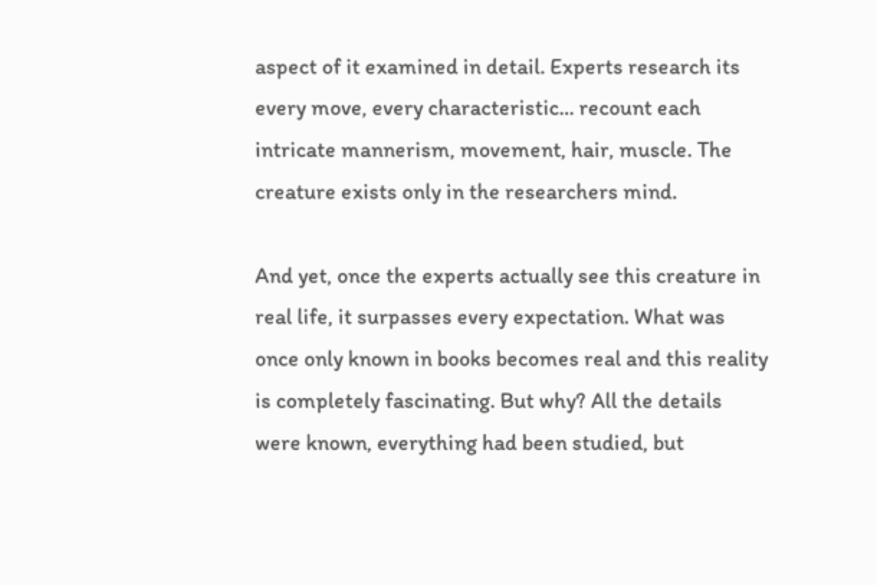aspect of it examined in detail. Experts research its every move, every characteristic... recount each intricate mannerism, movement, hair, muscle. The creature exists only in the researchers mind.

And yet, once the experts actually see this creature in real life, it surpasses every expectation. What was once only known in books becomes real and this reality is completely fascinating. But why? All the details were known, everything had been studied, but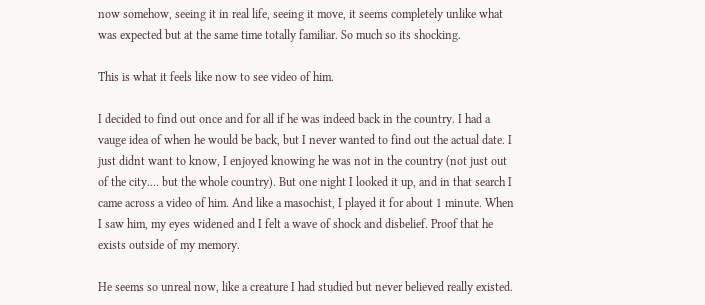now somehow, seeing it in real life, seeing it move, it seems completely unlike what was expected but at the same time totally familiar. So much so its shocking.

This is what it feels like now to see video of him.

I decided to find out once and for all if he was indeed back in the country. I had a vauge idea of when he would be back, but I never wanted to find out the actual date. I just didnt want to know, I enjoyed knowing he was not in the country (not just out of the city.... but the whole country). But one night I looked it up, and in that search I came across a video of him. And like a masochist, I played it for about 1 minute. When I saw him, my eyes widened and I felt a wave of shock and disbelief. Proof that he exists outside of my memory.

He seems so unreal now, like a creature I had studied but never believed really existed.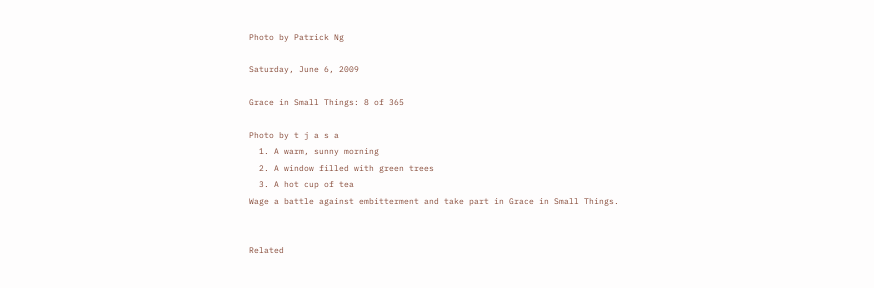Photo by Patrick Ng

Saturday, June 6, 2009

Grace in Small Things: 8 of 365

Photo by t j a s a
  1. A warm, sunny morning
  2. A window filled with green trees
  3. A hot cup of tea
Wage a battle against embitterment and take part in Grace in Small Things.


Related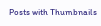Posts with Thumbnails